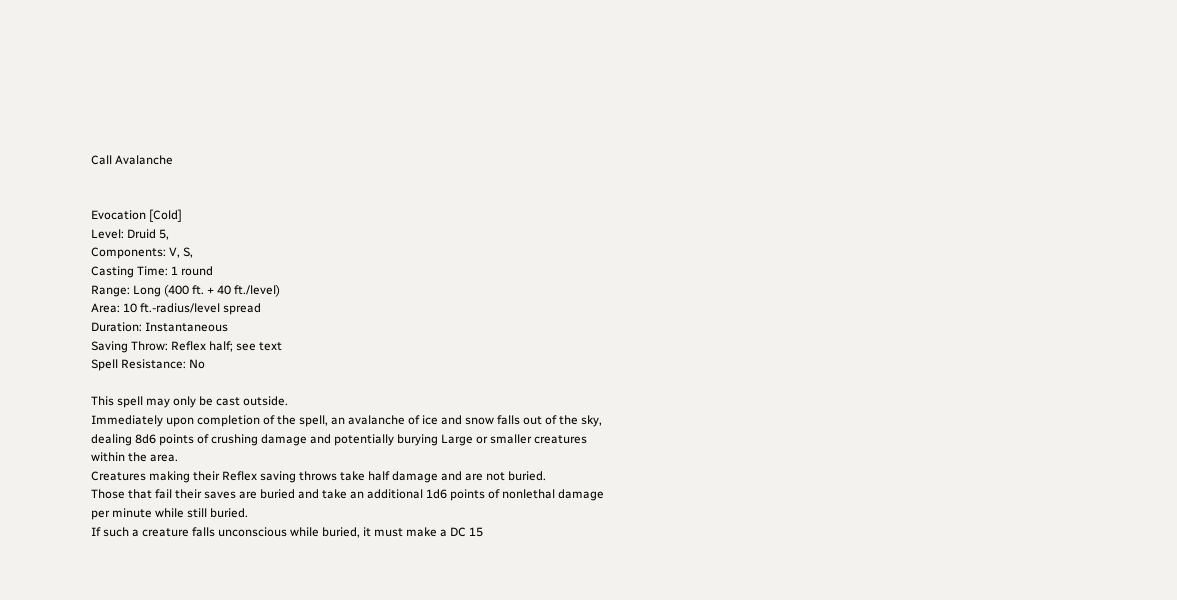Call Avalanche


Evocation [Cold]
Level: Druid 5,
Components: V, S,
Casting Time: 1 round
Range: Long (400 ft. + 40 ft./level)
Area: 10 ft.-radius/level spread
Duration: Instantaneous
Saving Throw: Reflex half; see text
Spell Resistance: No

This spell may only be cast outside.
Immediately upon completion of the spell, an avalanche of ice and snow falls out of the sky, dealing 8d6 points of crushing damage and potentially burying Large or smaller creatures within the area.
Creatures making their Reflex saving throws take half damage and are not buried.
Those that fail their saves are buried and take an additional 1d6 points of nonlethal damage per minute while still buried.
If such a creature falls unconscious while buried, it must make a DC 15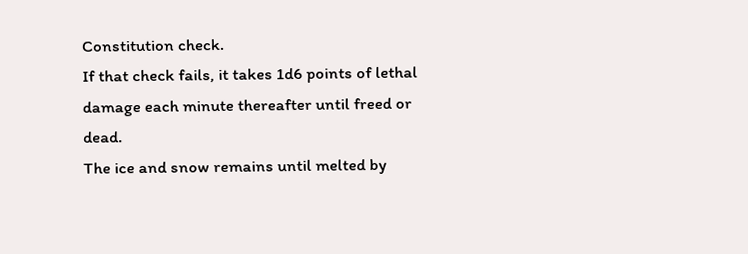Constitution check.
If that check fails, it takes 1d6 points of lethal damage each minute thereafter until freed or dead.
The ice and snow remains until melted by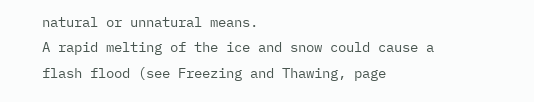natural or unnatural means.
A rapid melting of the ice and snow could cause a flash flood (see Freezing and Thawing, page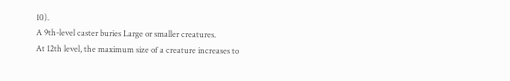10).
A 9th-level caster buries Large or smaller creatures.
At 12th level, the maximum size of a creature increases to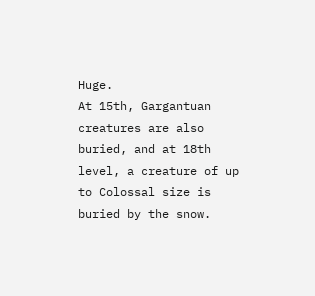Huge.
At 15th, Gargantuan creatures are also buried, and at 18th level, a creature of up to Colossal size is buried by the snow.